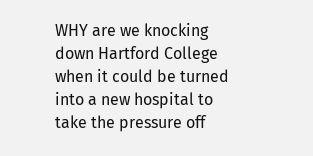WHY are we knocking down Hartford College when it could be turned into a new hospital to take the pressure off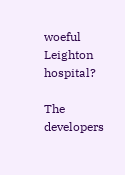woeful Leighton hospital?

The developers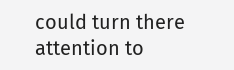could turn there attention to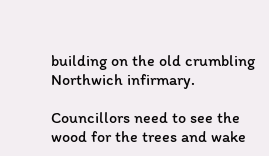building on the old crumbling Northwich infirmary.

Councillors need to see the wood for the trees and wake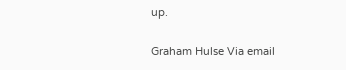up.

Graham Hulse Via email